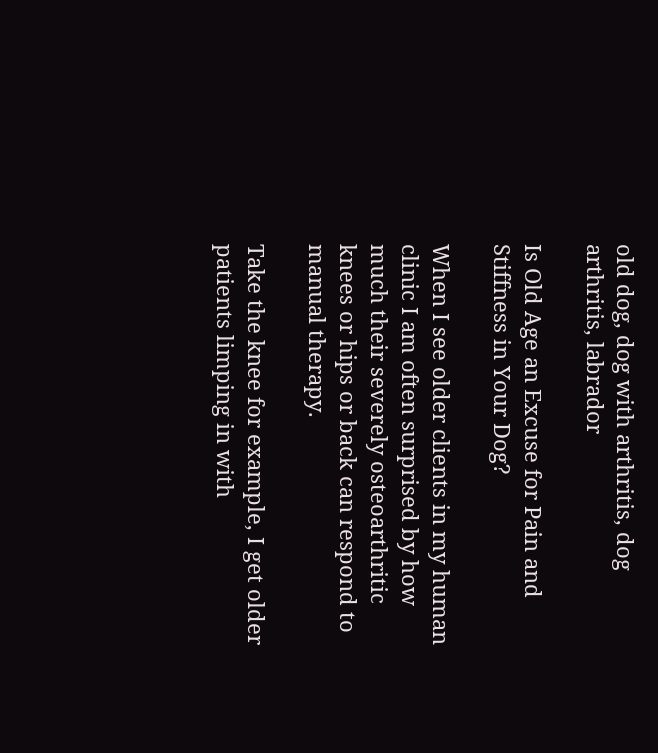old dog, dog with arthritis, dog arthritis, labrador

Is Old Age an Excuse for Pain and Stiffness in Your Dog?

When I see older clients in my human clinic I am often surprised by how much their severely osteoarthritic knees or hips or back can respond to manual therapy.

Take the knee for example, I get older patients limping in with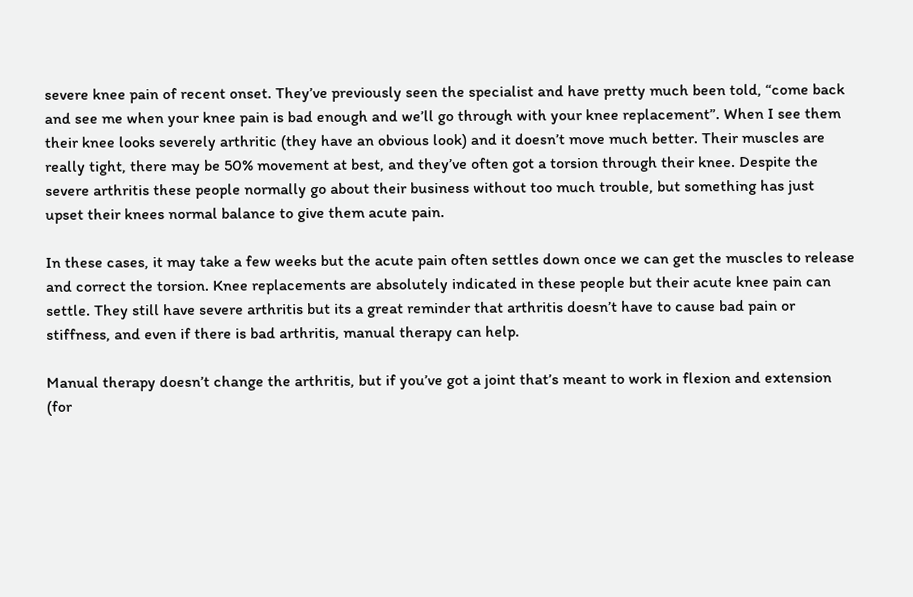severe knee pain of recent onset. They’ve previously seen the specialist and have pretty much been told, “come back and see me when your knee pain is bad enough and we’ll go through with your knee replacement”. When I see them their knee looks severely arthritic (they have an obvious look) and it doesn’t move much better. Their muscles are really tight, there may be 50% movement at best, and they’ve often got a torsion through their knee. Despite the severe arthritis these people normally go about their business without too much trouble, but something has just upset their knees normal balance to give them acute pain.

In these cases, it may take a few weeks but the acute pain often settles down once we can get the muscles to release and correct the torsion. Knee replacements are absolutely indicated in these people but their acute knee pain can settle. They still have severe arthritis but its a great reminder that arthritis doesn’t have to cause bad pain or stiffness, and even if there is bad arthritis, manual therapy can help.

Manual therapy doesn’t change the arthritis, but if you’ve got a joint that’s meant to work in flexion and extension (for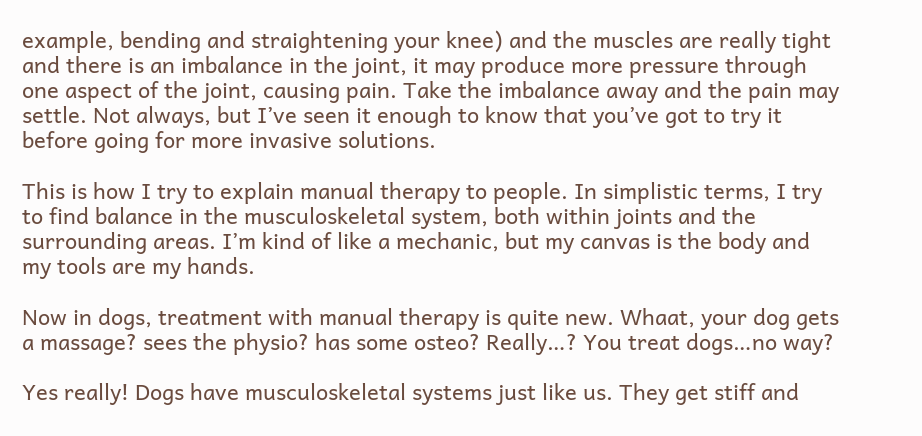example, bending and straightening your knee) and the muscles are really tight and there is an imbalance in the joint, it may produce more pressure through one aspect of the joint, causing pain. Take the imbalance away and the pain may settle. Not always, but I’ve seen it enough to know that you’ve got to try it before going for more invasive solutions.

This is how I try to explain manual therapy to people. In simplistic terms, I try to find balance in the musculoskeletal system, both within joints and the surrounding areas. I’m kind of like a mechanic, but my canvas is the body and my tools are my hands.

Now in dogs, treatment with manual therapy is quite new. Whaat, your dog gets a massage? sees the physio? has some osteo? Really…? You treat dogs…no way?

Yes really! Dogs have musculoskeletal systems just like us. They get stiff and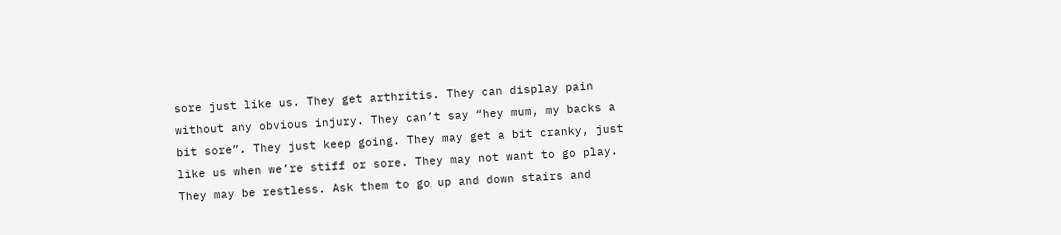sore just like us. They get arthritis. They can display pain without any obvious injury. They can’t say “hey mum, my backs a bit sore”. They just keep going. They may get a bit cranky, just like us when we’re stiff or sore. They may not want to go play. They may be restless. Ask them to go up and down stairs and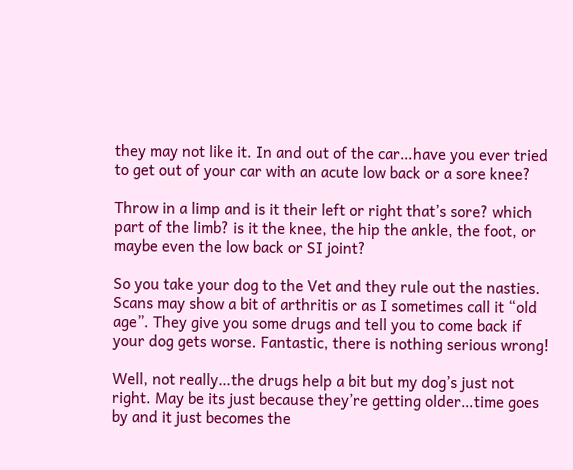they may not like it. In and out of the car…have you ever tried to get out of your car with an acute low back or a sore knee?

Throw in a limp and is it their left or right that’s sore? which part of the limb? is it the knee, the hip the ankle, the foot, or maybe even the low back or SI joint?

So you take your dog to the Vet and they rule out the nasties. Scans may show a bit of arthritis or as I sometimes call it “old age”. They give you some drugs and tell you to come back if your dog gets worse. Fantastic, there is nothing serious wrong!

Well, not really…the drugs help a bit but my dog’s just not right. May be its just because they’re getting older…time goes by and it just becomes the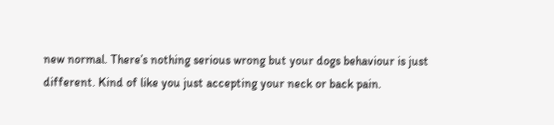new normal. There’s nothing serious wrong but your dogs behaviour is just different. Kind of like you just accepting your neck or back pain.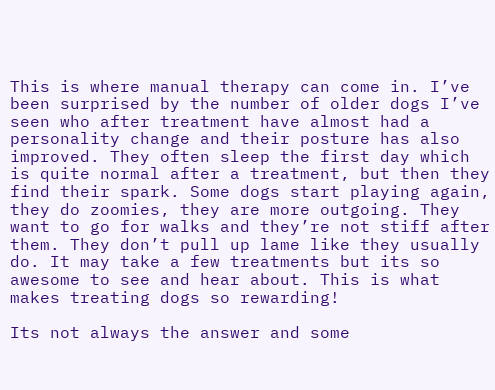This is where manual therapy can come in. I’ve been surprised by the number of older dogs I’ve seen who after treatment have almost had a personality change and their posture has also improved. They often sleep the first day which is quite normal after a treatment, but then they find their spark. Some dogs start playing again, they do zoomies, they are more outgoing. They want to go for walks and they’re not stiff after them. They don’t pull up lame like they usually do. It may take a few treatments but its so awesome to see and hear about. This is what makes treating dogs so rewarding!

Its not always the answer and some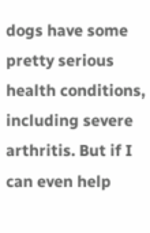dogs have some pretty serious health conditions, including severe arthritis. But if I can even help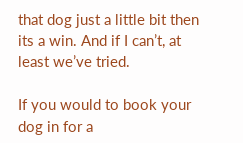that dog just a little bit then its a win. And if I can’t, at least we’ve tried.

If you would to book your dog in for a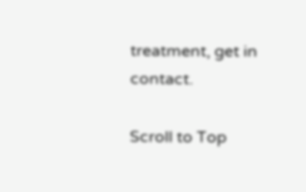treatment, get in contact.

Scroll to Top